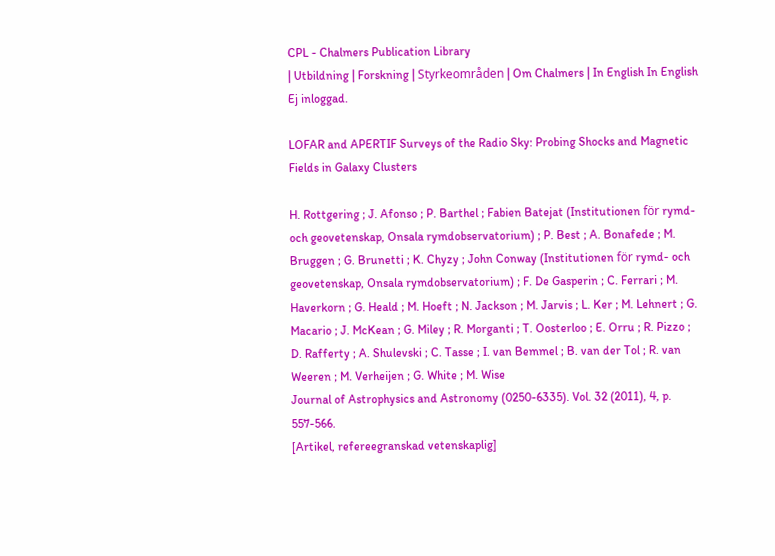CPL - Chalmers Publication Library
| Utbildning | Forskning | Styrkeområden | Om Chalmers | In English In English Ej inloggad.

LOFAR and APERTIF Surveys of the Radio Sky: Probing Shocks and Magnetic Fields in Galaxy Clusters

H. Rottgering ; J. Afonso ; P. Barthel ; Fabien Batejat (Institutionen för rymd- och geovetenskap, Onsala rymdobservatorium) ; P. Best ; A. Bonafede ; M. Bruggen ; G. Brunetti ; K. Chyzy ; John Conway (Institutionen för rymd- och geovetenskap, Onsala rymdobservatorium) ; F. De Gasperin ; C. Ferrari ; M. Haverkorn ; G. Heald ; M. Hoeft ; N. Jackson ; M. Jarvis ; L. Ker ; M. Lehnert ; G. Macario ; J. McKean ; G. Miley ; R. Morganti ; T. Oosterloo ; E. Orru ; R. Pizzo ; D. Rafferty ; A. Shulevski ; C. Tasse ; I. van Bemmel ; B. van der Tol ; R. van Weeren ; M. Verheijen ; G. White ; M. Wise
Journal of Astrophysics and Astronomy (0250-6335). Vol. 32 (2011), 4, p. 557-566.
[Artikel, refereegranskad vetenskaplig]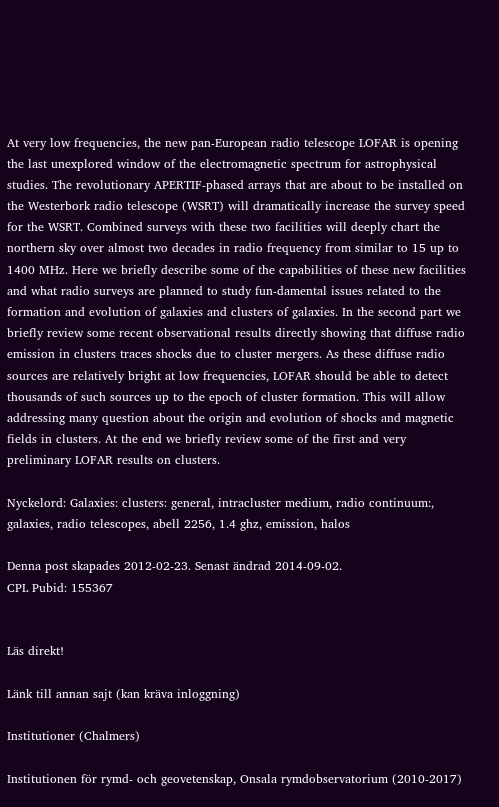At very low frequencies, the new pan-European radio telescope LOFAR is opening the last unexplored window of the electromagnetic spectrum for astrophysical studies. The revolutionary APERTIF-phased arrays that are about to be installed on the Westerbork radio telescope (WSRT) will dramatically increase the survey speed for the WSRT. Combined surveys with these two facilities will deeply chart the northern sky over almost two decades in radio frequency from similar to 15 up to 1400 MHz. Here we briefly describe some of the capabilities of these new facilities and what radio surveys are planned to study fun-damental issues related to the formation and evolution of galaxies and clusters of galaxies. In the second part we briefly review some recent observational results directly showing that diffuse radio emission in clusters traces shocks due to cluster mergers. As these diffuse radio sources are relatively bright at low frequencies, LOFAR should be able to detect thousands of such sources up to the epoch of cluster formation. This will allow addressing many question about the origin and evolution of shocks and magnetic fields in clusters. At the end we briefly review some of the first and very preliminary LOFAR results on clusters.

Nyckelord: Galaxies: clusters: general, intracluster medium, radio continuum:, galaxies, radio telescopes, abell 2256, 1.4 ghz, emission, halos

Denna post skapades 2012-02-23. Senast ändrad 2014-09-02.
CPL Pubid: 155367


Läs direkt!

Länk till annan sajt (kan kräva inloggning)

Institutioner (Chalmers)

Institutionen för rymd- och geovetenskap, Onsala rymdobservatorium (2010-2017)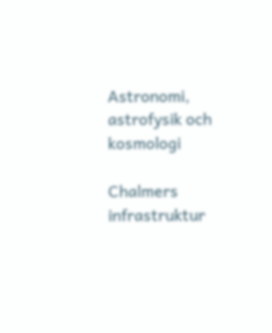Astronomi, astrofysik och kosmologi

Chalmers infrastruktur